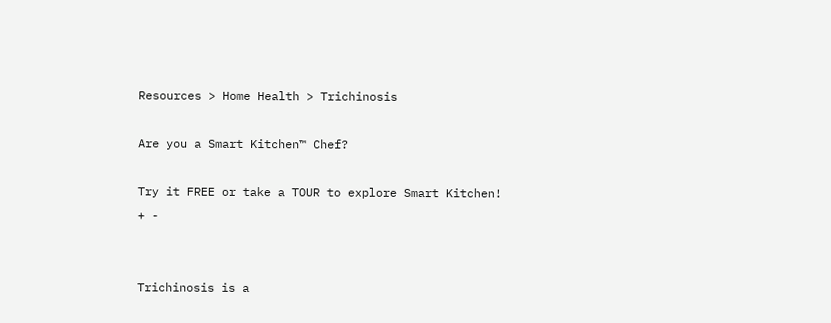Resources > Home Health > Trichinosis

Are you a Smart Kitchen™ Chef?

Try it FREE or take a TOUR to explore Smart Kitchen!
+ -


Trichinosis is a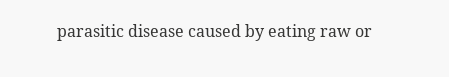parasitic disease caused by eating raw or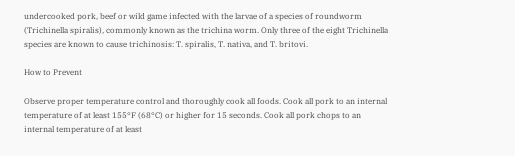undercooked pork, beef or wild game infected with the larvae of a species of roundworm (Trichinella spiralis), commonly known as the trichina worm. Only three of the eight Trichinella species are known to cause trichinosis: T. spiralis, T. nativa, and T. britovi.

How to Prevent

Observe proper temperature control and thoroughly cook all foods. Cook all pork to an internal temperature of at least 155°F (68°C) or higher for 15 seconds. Cook all pork chops to an internal temperature of at least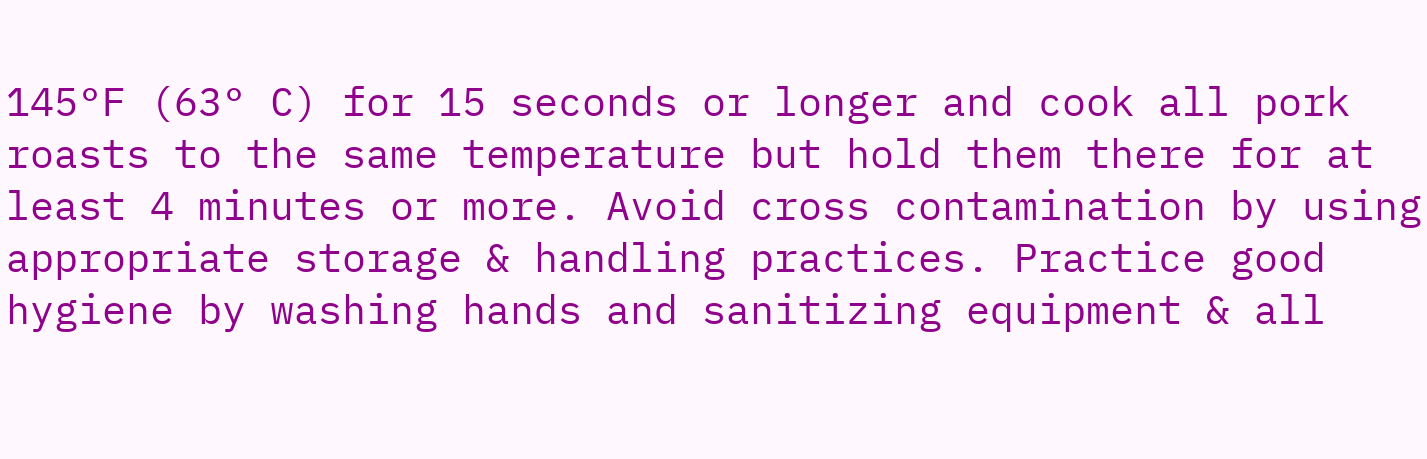145°F (63° C) for 15 seconds or longer and cook all pork roasts to the same temperature but hold them there for at least 4 minutes or more. Avoid cross contamination by using appropriate storage & handling practices. Practice good hygiene by washing hands and sanitizing equipment & all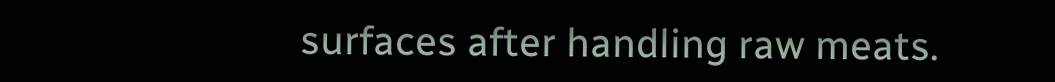surfaces after handling raw meats.